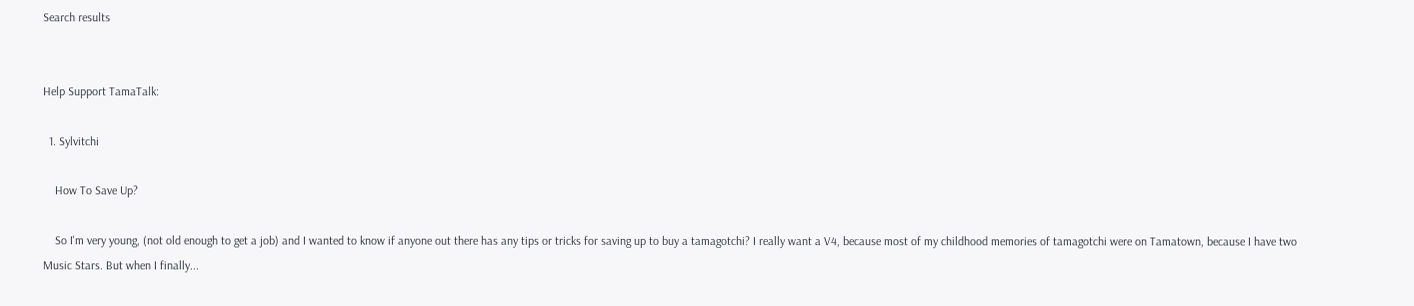Search results


Help Support TamaTalk:

  1. Sylvitchi

    How To Save Up?

    So I'm very young, (not old enough to get a job) and I wanted to know if anyone out there has any tips or tricks for saving up to buy a tamagotchi? I really want a V4, because most of my childhood memories of tamagotchi were on Tamatown, because I have two Music Stars. But when I finally...